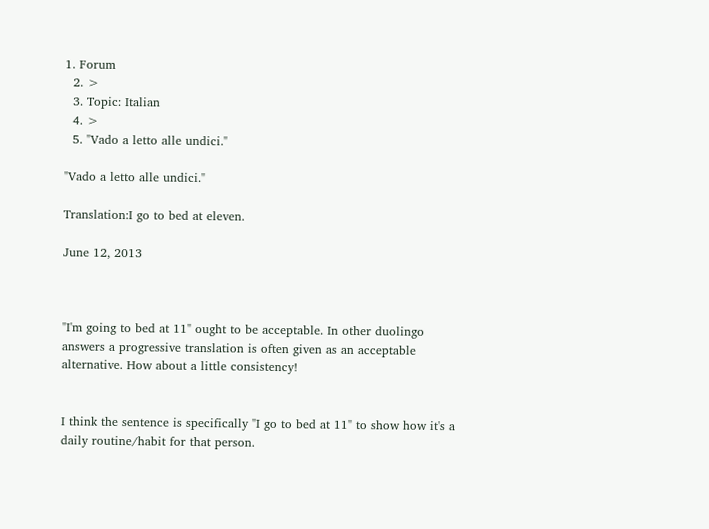1. Forum
  2. >
  3. Topic: Italian
  4. >
  5. "Vado a letto alle undici."

"Vado a letto alle undici."

Translation:I go to bed at eleven.

June 12, 2013



"I'm going to bed at 11" ought to be acceptable. In other duolingo answers a progressive translation is often given as an acceptable alternative. How about a little consistency!


I think the sentence is specifically "I go to bed at 11" to show how it's a daily routine/habit for that person.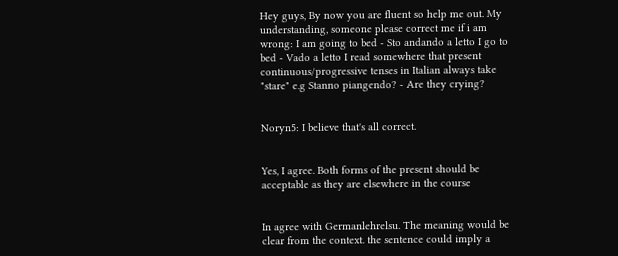Hey guys, By now you are fluent so help me out. My understanding, someone please correct me if i am wrong: I am going to bed - Sto andando a letto I go to bed - Vado a letto I read somewhere that present continuous/progressive tenses in Italian always take "stare" e.g Stanno piangendo? - Are they crying?


Noryn5: I believe that's all correct.


Yes, I agree. Both forms of the present should be acceptable as they are elsewhere in the course


In agree with Germanlehrelsu. The meaning would be clear from the context. the sentence could imply a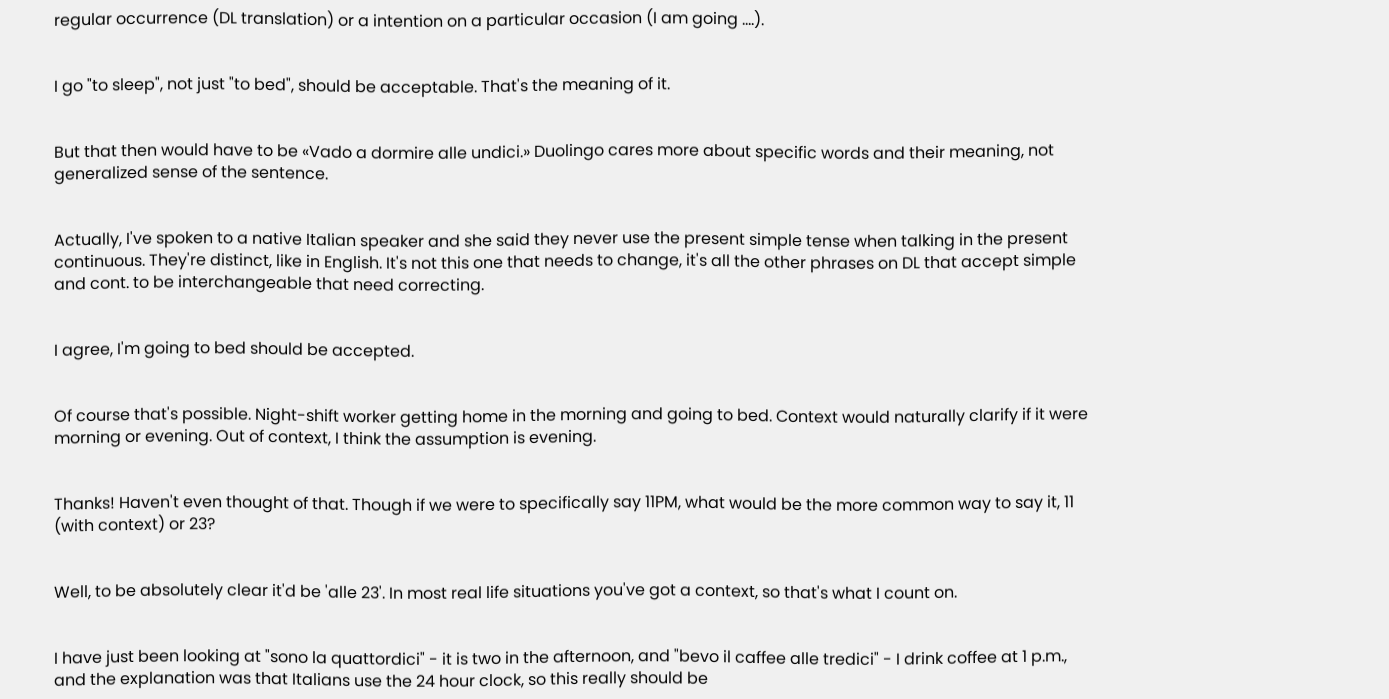regular occurrence (DL translation) or a intention on a particular occasion (I am going ....).


I go "to sleep", not just "to bed", should be acceptable. That's the meaning of it.


But that then would have to be «Vado a dormire alle undici.» Duolingo cares more about specific words and their meaning, not generalized sense of the sentence.


Actually, I've spoken to a native Italian speaker and she said they never use the present simple tense when talking in the present continuous. They're distinct, like in English. It's not this one that needs to change, it's all the other phrases on DL that accept simple and cont. to be interchangeable that need correcting.


I agree, I'm going to bed should be accepted.


Of course that's possible. Night-shift worker getting home in the morning and going to bed. Context would naturally clarify if it were morning or evening. Out of context, I think the assumption is evening.


Thanks! Haven't even thought of that. Though if we were to specifically say 11PM, what would be the more common way to say it, 11 (with context) or 23?


Well, to be absolutely clear it'd be 'alle 23'. In most real life situations you've got a context, so that's what I count on.


I have just been looking at "sono la quattordici" - it is two in the afternoon, and "bevo il caffee alle tredici" - I drink coffee at 1 p.m., and the explanation was that Italians use the 24 hour clock, so this really should be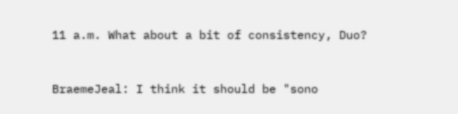11 a.m. What about a bit of consistency, Duo?


BraemeJeal: I think it should be "sono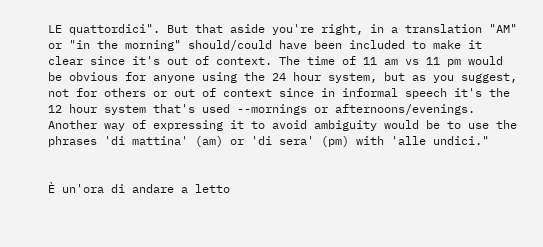LE quattordici". But that aside you're right, in a translation "AM" or "in the morning" should/could have been included to make it clear since it's out of context. The time of 11 am vs 11 pm would be obvious for anyone using the 24 hour system, but as you suggest, not for others or out of context since in informal speech it's the 12 hour system that's used --mornings or afternoons/evenings. Another way of expressing it to avoid ambiguity would be to use the phrases 'di mattina' (am) or 'di sera' (pm) with 'alle undici."


È un'ora di andare a letto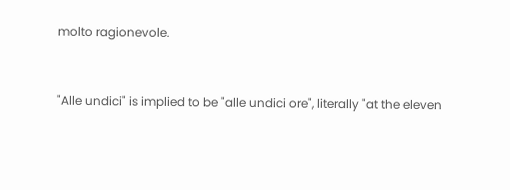molto ragionevole.


"Alle undici" is implied to be "alle undici ore", literally "at the eleven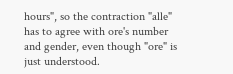hours", so the contraction "alle" has to agree with ore's number and gender, even though "ore" is just understood.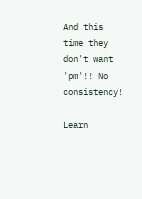And this time they don't want 'pm'!! No consistency!

Learn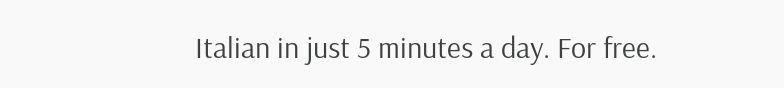Italian in just 5 minutes a day. For free.